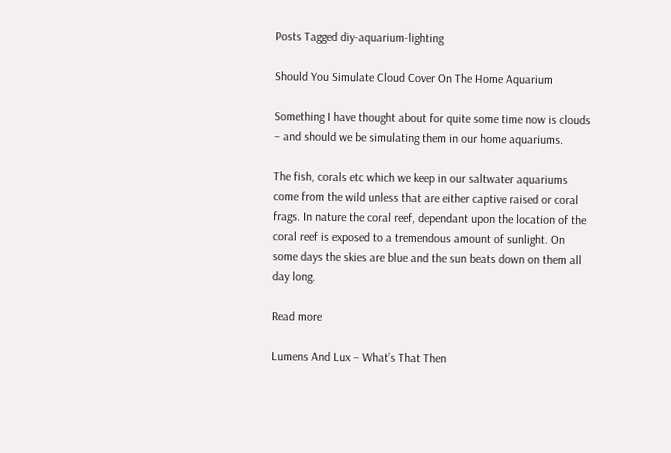Posts Tagged diy-aquarium-lighting

Should You Simulate Cloud Cover On The Home Aquarium

Something I have thought about for quite some time now is clouds – and should we be simulating them in our home aquariums.

The fish, corals etc which we keep in our saltwater aquariums come from the wild unless that are either captive raised or coral frags. In nature the coral reef, dependant upon the location of the coral reef is exposed to a tremendous amount of sunlight. On some days the skies are blue and the sun beats down on them all day long.

Read more

Lumens And Lux – What’s That Then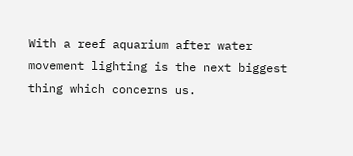With a reef aquarium after water movement lighting is the next biggest thing which concerns us.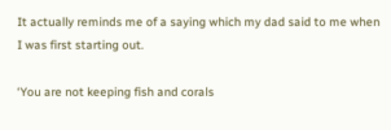It actually reminds me of a saying which my dad said to me when I was first starting out.

‘You are not keeping fish and corals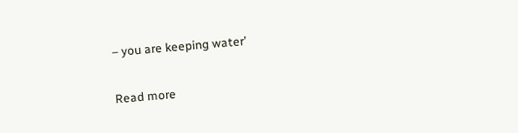– you are keeping water’

Read more